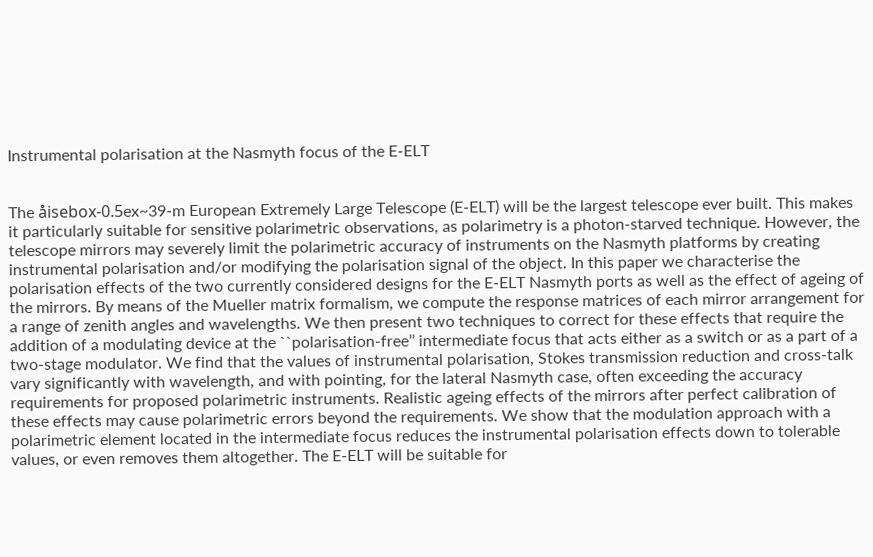Instrumental polarisation at the Nasmyth focus of the E-ELT


The åisebox-0.5ex~39-m European Extremely Large Telescope (E-ELT) will be the largest telescope ever built. This makes it particularly suitable for sensitive polarimetric observations, as polarimetry is a photon-starved technique. However, the telescope mirrors may severely limit the polarimetric accuracy of instruments on the Nasmyth platforms by creating instrumental polarisation and/or modifying the polarisation signal of the object. In this paper we characterise the polarisation effects of the two currently considered designs for the E-ELT Nasmyth ports as well as the effect of ageing of the mirrors. By means of the Mueller matrix formalism, we compute the response matrices of each mirror arrangement for a range of zenith angles and wavelengths. We then present two techniques to correct for these effects that require the addition of a modulating device at the ``polarisation-free’’ intermediate focus that acts either as a switch or as a part of a two-stage modulator. We find that the values of instrumental polarisation, Stokes transmission reduction and cross-talk vary significantly with wavelength, and with pointing, for the lateral Nasmyth case, often exceeding the accuracy requirements for proposed polarimetric instruments. Realistic ageing effects of the mirrors after perfect calibration of these effects may cause polarimetric errors beyond the requirements. We show that the modulation approach with a polarimetric element located in the intermediate focus reduces the instrumental polarisation effects down to tolerable values, or even removes them altogether. The E-ELT will be suitable for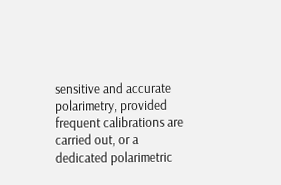sensitive and accurate polarimetry, provided frequent calibrations are carried out, or a dedicated polarimetric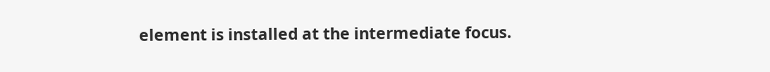element is installed at the intermediate focus.